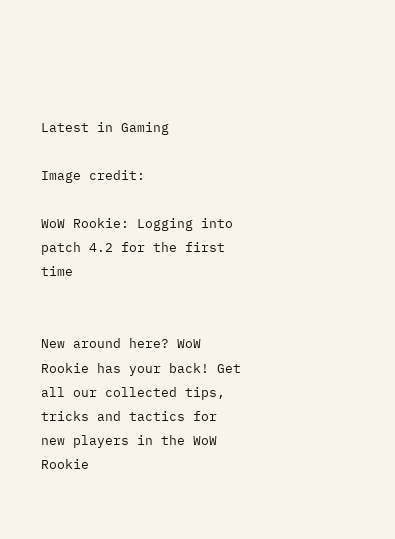Latest in Gaming

Image credit:

WoW Rookie: Logging into patch 4.2 for the first time


New around here? WoW Rookie has your back! Get all our collected tips, tricks and tactics for new players in the WoW Rookie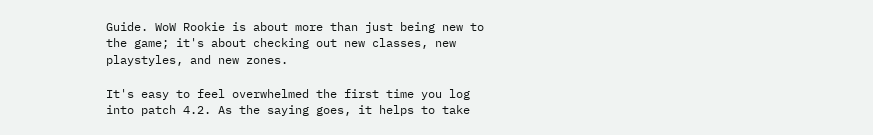Guide. WoW Rookie is about more than just being new to the game; it's about checking out new classes, new playstyles, and new zones.

It's easy to feel overwhelmed the first time you log into patch 4.2. As the saying goes, it helps to take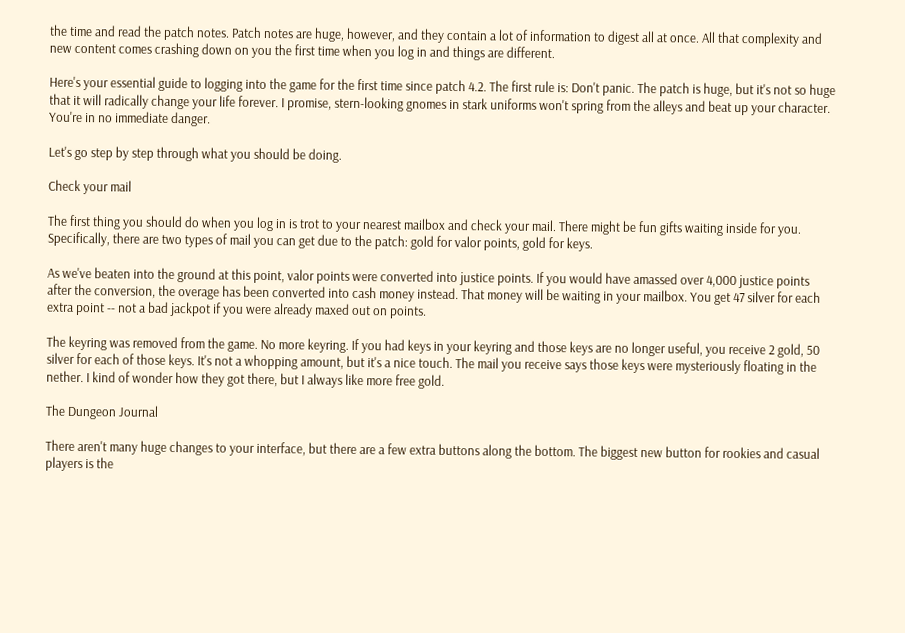the time and read the patch notes. Patch notes are huge, however, and they contain a lot of information to digest all at once. All that complexity and new content comes crashing down on you the first time when you log in and things are different.

Here's your essential guide to logging into the game for the first time since patch 4.2. The first rule is: Don't panic. The patch is huge, but it's not so huge that it will radically change your life forever. I promise, stern-looking gnomes in stark uniforms won't spring from the alleys and beat up your character. You're in no immediate danger.

Let's go step by step through what you should be doing.

Check your mail

The first thing you should do when you log in is trot to your nearest mailbox and check your mail. There might be fun gifts waiting inside for you. Specifically, there are two types of mail you can get due to the patch: gold for valor points, gold for keys.

As we've beaten into the ground at this point, valor points were converted into justice points. If you would have amassed over 4,000 justice points after the conversion, the overage has been converted into cash money instead. That money will be waiting in your mailbox. You get 47 silver for each extra point -- not a bad jackpot if you were already maxed out on points.

The keyring was removed from the game. No more keyring. If you had keys in your keyring and those keys are no longer useful, you receive 2 gold, 50 silver for each of those keys. It's not a whopping amount, but it's a nice touch. The mail you receive says those keys were mysteriously floating in the nether. I kind of wonder how they got there, but I always like more free gold.

The Dungeon Journal

There aren't many huge changes to your interface, but there are a few extra buttons along the bottom. The biggest new button for rookies and casual players is the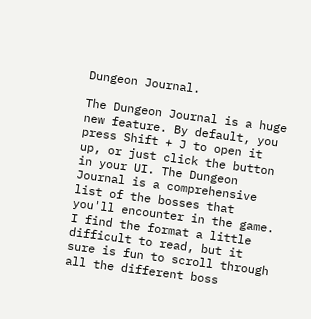Dungeon Journal.

The Dungeon Journal is a huge new feature. By default, you press Shift + J to open it up, or just click the button in your UI. The Dungeon Journal is a comprehensive list of the bosses that you'll encounter in the game. I find the format a little difficult to read, but it sure is fun to scroll through all the different boss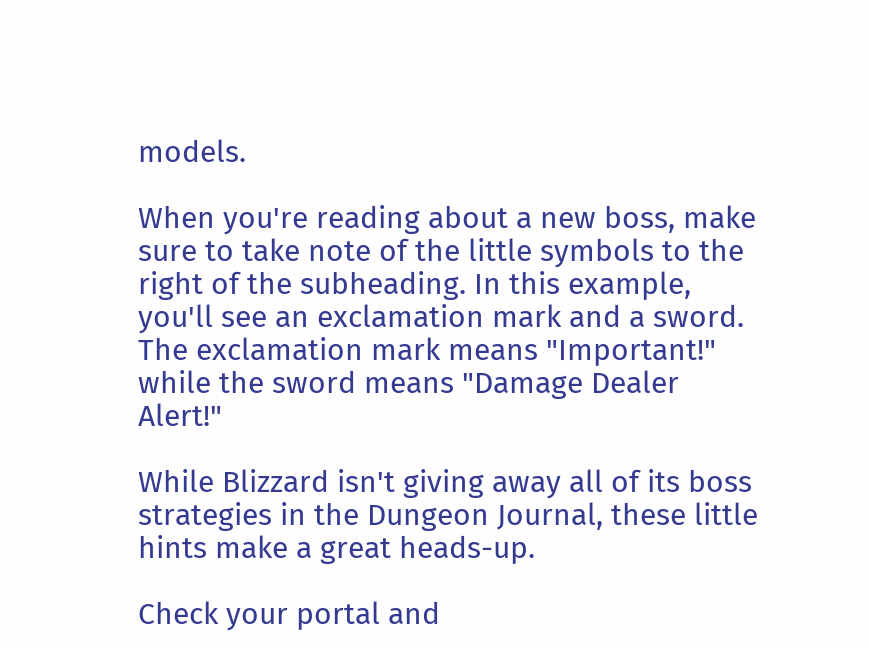models.

When you're reading about a new boss, make sure to take note of the little symbols to the right of the subheading. In this example, you'll see an exclamation mark and a sword. The exclamation mark means "Important!" while the sword means "Damage Dealer Alert!"

While Blizzard isn't giving away all of its boss strategies in the Dungeon Journal, these little hints make a great heads-up.

Check your portal and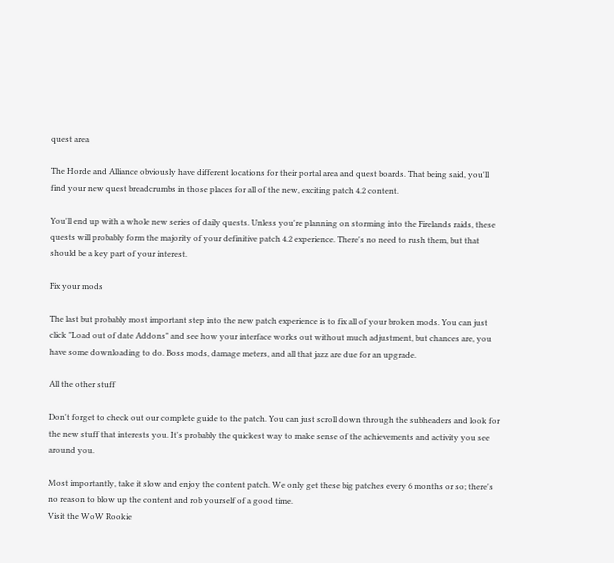quest area

The Horde and Alliance obviously have different locations for their portal area and quest boards. That being said, you'll find your new quest breadcrumbs in those places for all of the new, exciting patch 4.2 content.

You'll end up with a whole new series of daily quests. Unless you're planning on storming into the Firelands raids, these quests will probably form the majority of your definitive patch 4.2 experience. There's no need to rush them, but that should be a key part of your interest.

Fix your mods

The last but probably most important step into the new patch experience is to fix all of your broken mods. You can just click "Load out of date Addons" and see how your interface works out without much adjustment, but chances are, you have some downloading to do. Boss mods, damage meters, and all that jazz are due for an upgrade.

All the other stuff

Don't forget to check out our complete guide to the patch. You can just scroll down through the subheaders and look for the new stuff that interests you. It's probably the quickest way to make sense of the achievements and activity you see around you.

Most importantly, take it slow and enjoy the content patch. We only get these big patches every 6 months or so; there's no reason to blow up the content and rob yourself of a good time.
Visit the WoW Rookie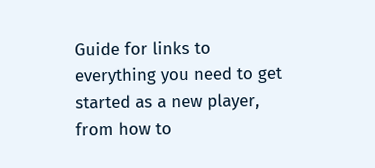Guide for links to everything you need to get started as a new player, from how to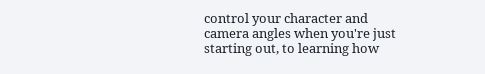control your character and camera angles when you're just starting out, to learning how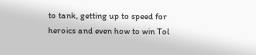to tank, getting up to speed for heroics and even how to win Tol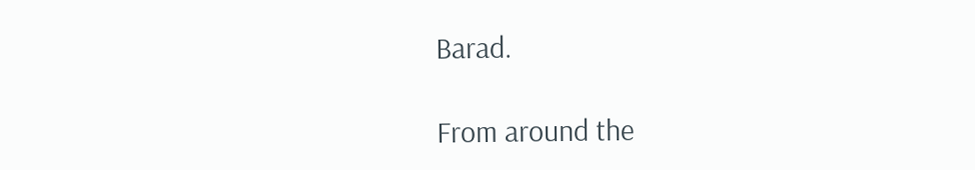Barad.

From around the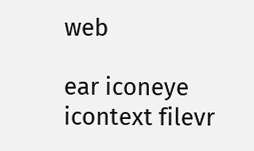web

ear iconeye icontext filevr